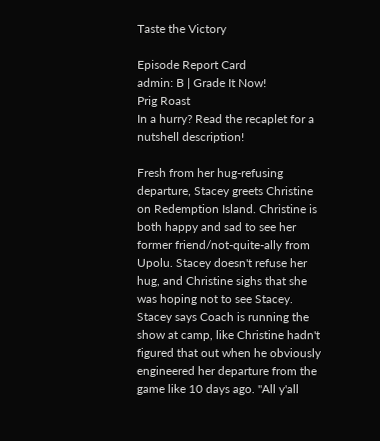Taste the Victory

Episode Report Card
admin: B | Grade It Now!
Prig Roast
In a hurry? Read the recaplet for a nutshell description!

Fresh from her hug-refusing departure, Stacey greets Christine on Redemption Island. Christine is both happy and sad to see her former friend/not-quite-ally from Upolu. Stacey doesn't refuse her hug, and Christine sighs that she was hoping not to see Stacey. Stacey says Coach is running the show at camp, like Christine hadn't figured that out when he obviously engineered her departure from the game like 10 days ago. "All y'all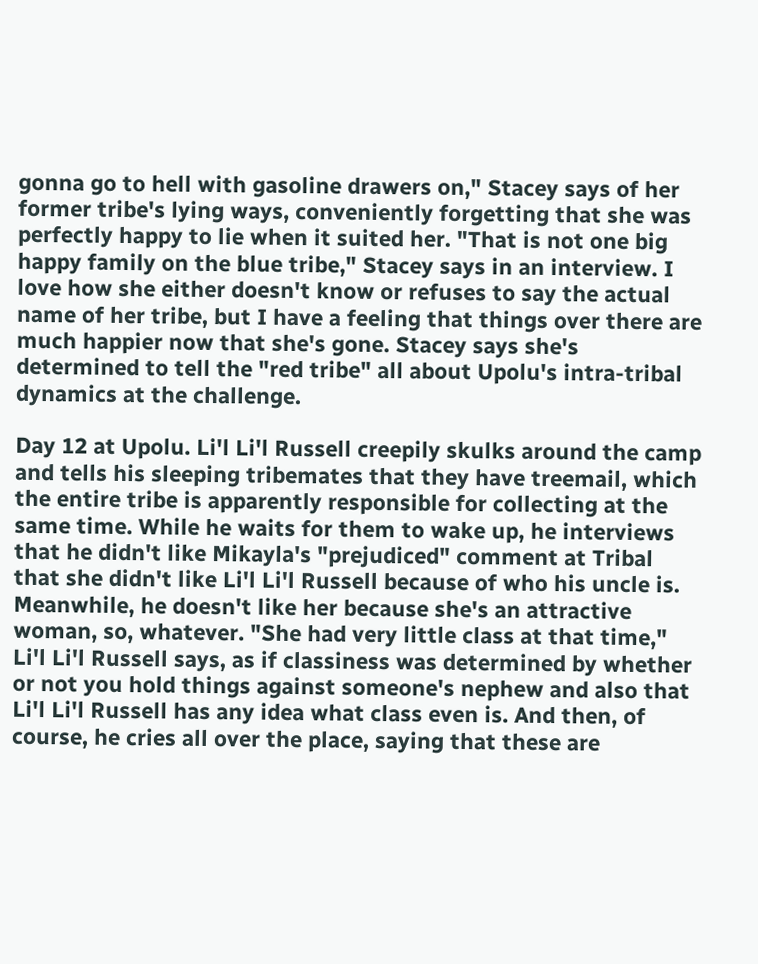gonna go to hell with gasoline drawers on," Stacey says of her former tribe's lying ways, conveniently forgetting that she was perfectly happy to lie when it suited her. "That is not one big happy family on the blue tribe," Stacey says in an interview. I love how she either doesn't know or refuses to say the actual name of her tribe, but I have a feeling that things over there are much happier now that she's gone. Stacey says she's determined to tell the "red tribe" all about Upolu's intra-tribal dynamics at the challenge.

Day 12 at Upolu. Li'l Li'l Russell creepily skulks around the camp and tells his sleeping tribemates that they have treemail, which the entire tribe is apparently responsible for collecting at the same time. While he waits for them to wake up, he interviews that he didn't like Mikayla's "prejudiced" comment at Tribal that she didn't like Li'l Li'l Russell because of who his uncle is. Meanwhile, he doesn't like her because she's an attractive woman, so, whatever. "She had very little class at that time," Li'l Li'l Russell says, as if classiness was determined by whether or not you hold things against someone's nephew and also that Li'l Li'l Russell has any idea what class even is. And then, of course, he cries all over the place, saying that these are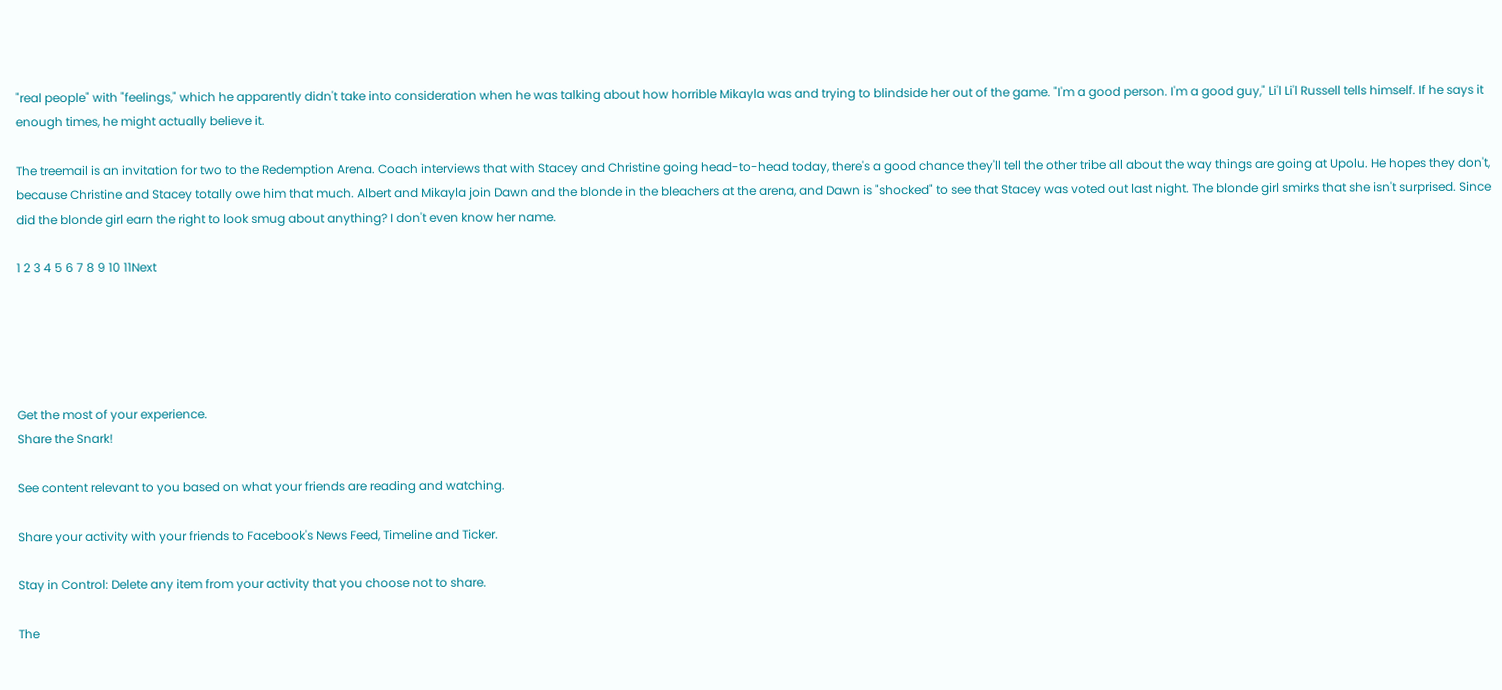"real people" with "feelings," which he apparently didn't take into consideration when he was talking about how horrible Mikayla was and trying to blindside her out of the game. "I'm a good person. I'm a good guy," Li'l Li'l Russell tells himself. If he says it enough times, he might actually believe it.

The treemail is an invitation for two to the Redemption Arena. Coach interviews that with Stacey and Christine going head-to-head today, there's a good chance they'll tell the other tribe all about the way things are going at Upolu. He hopes they don't, because Christine and Stacey totally owe him that much. Albert and Mikayla join Dawn and the blonde in the bleachers at the arena, and Dawn is "shocked" to see that Stacey was voted out last night. The blonde girl smirks that she isn't surprised. Since did the blonde girl earn the right to look smug about anything? I don't even know her name.

1 2 3 4 5 6 7 8 9 10 11Next





Get the most of your experience.
Share the Snark!

See content relevant to you based on what your friends are reading and watching.

Share your activity with your friends to Facebook's News Feed, Timeline and Ticker.

Stay in Control: Delete any item from your activity that you choose not to share.

The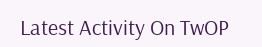Latest Activity On TwOP